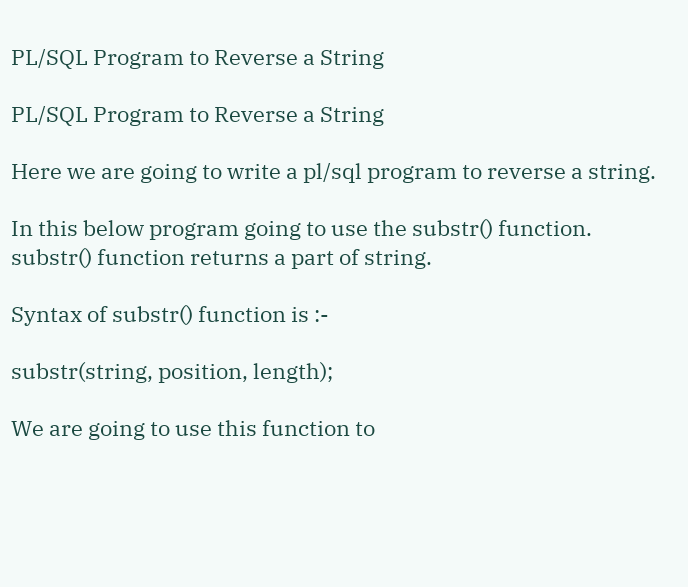PL/SQL Program to Reverse a String

PL/SQL Program to Reverse a String

Here we are going to write a pl/sql program to reverse a string.

In this below program going to use the substr() function. substr() function returns a part of string.

Syntax of substr() function is :-

substr(string, position, length);

We are going to use this function to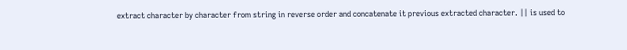extract character by character from string in reverse order and concatenate it previous extracted character. || is used to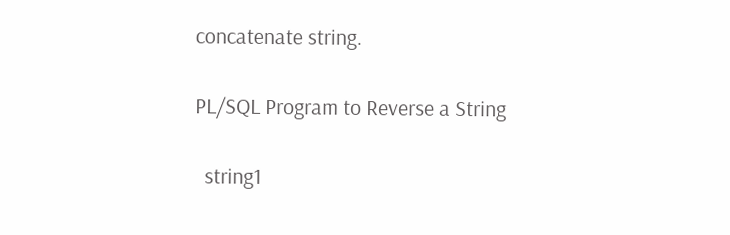concatenate string.

PL/SQL Program to Reverse a String

  string1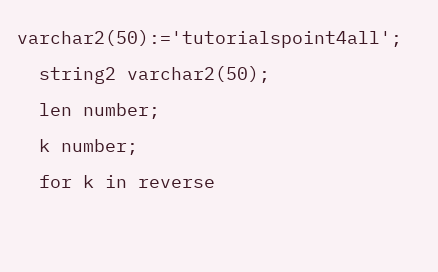varchar2(50):='tutorialspoint4all';
  string2 varchar2(50);
  len number;
  k number;
  for k in reverse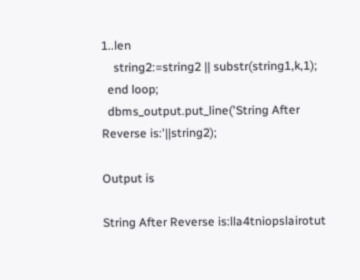1..len
    string2:=string2 || substr(string1,k,1);
  end loop;
  dbms_output.put_line('String After Reverse is:'||string2);

Output is

String After Reverse is:lla4tniopslairotut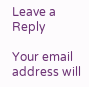Leave a Reply

Your email address will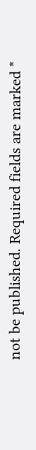not be published. Required fields are marked *